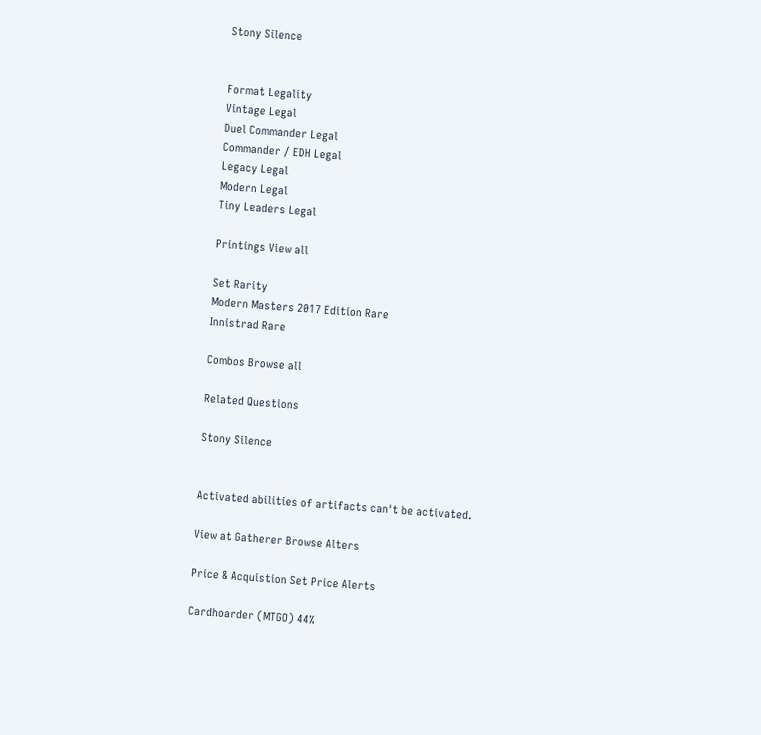Stony Silence


Format Legality
Vintage Legal
Duel Commander Legal
Commander / EDH Legal
Legacy Legal
Modern Legal
Tiny Leaders Legal

Printings View all

Set Rarity
Modern Masters 2017 Edition Rare
Innistrad Rare

Combos Browse all

Related Questions

Stony Silence


Activated abilities of artifacts can't be activated.

View at Gatherer Browse Alters

Price & Acquistion Set Price Alerts

Cardhoarder (MTGO) 44%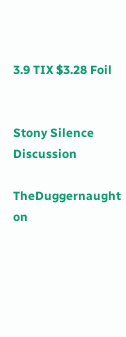3.9 TIX $3.28 Foil


Stony Silence Discussion

TheDuggernaught on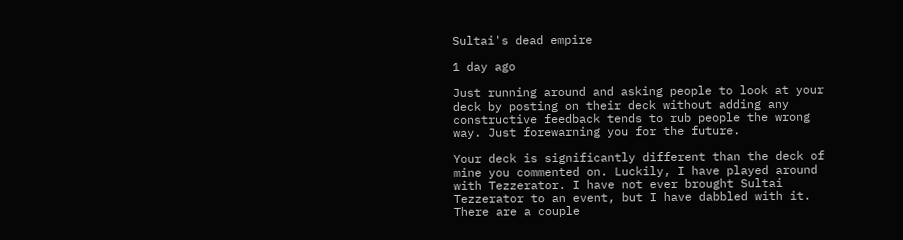Sultai's dead empire

1 day ago

Just running around and asking people to look at your deck by posting on their deck without adding any constructive feedback tends to rub people the wrong way. Just forewarning you for the future.

Your deck is significantly different than the deck of mine you commented on. Luckily, I have played around with Tezzerator. I have not ever brought Sultai Tezzerator to an event, but I have dabbled with it. There are a couple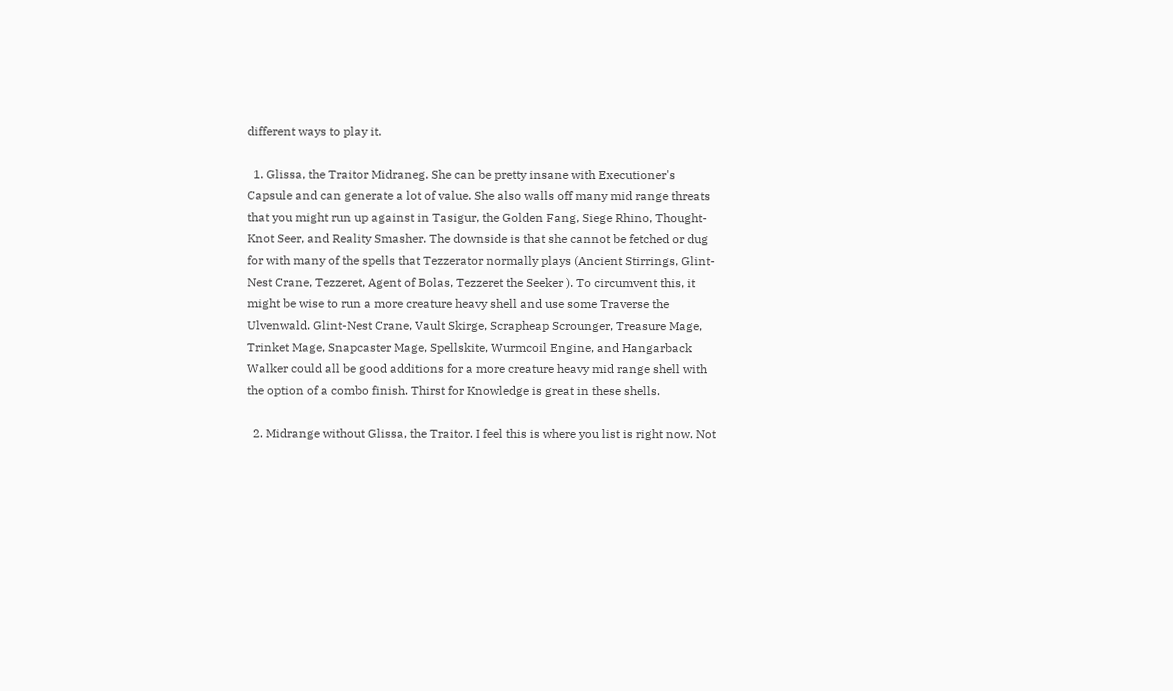different ways to play it.

  1. Glissa, the Traitor Midraneg. She can be pretty insane with Executioner's Capsule and can generate a lot of value. She also walls off many mid range threats that you might run up against in Tasigur, the Golden Fang, Siege Rhino, Thought-Knot Seer, and Reality Smasher. The downside is that she cannot be fetched or dug for with many of the spells that Tezzerator normally plays (Ancient Stirrings, Glint-Nest Crane, Tezzeret, Agent of Bolas, Tezzeret the Seeker ). To circumvent this, it might be wise to run a more creature heavy shell and use some Traverse the Ulvenwald. Glint-Nest Crane, Vault Skirge, Scrapheap Scrounger, Treasure Mage, Trinket Mage, Snapcaster Mage, Spellskite, Wurmcoil Engine, and Hangarback Walker could all be good additions for a more creature heavy mid range shell with the option of a combo finish. Thirst for Knowledge is great in these shells.

  2. Midrange without Glissa, the Traitor. I feel this is where you list is right now. Not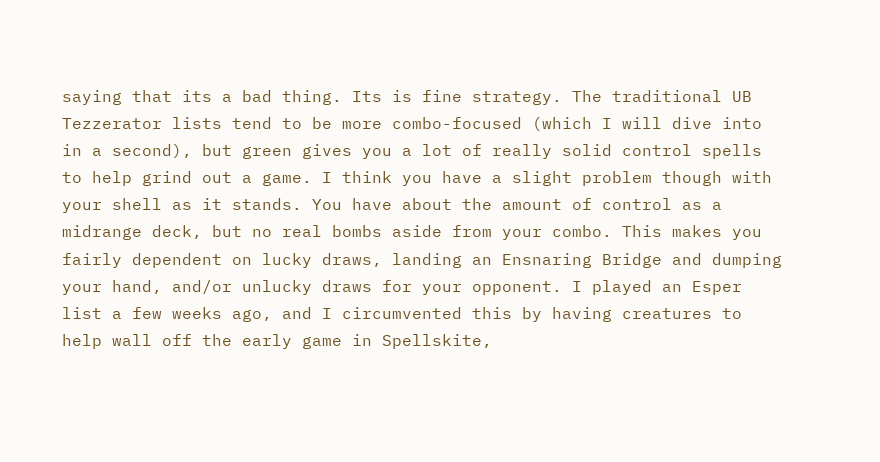saying that its a bad thing. Its is fine strategy. The traditional UB Tezzerator lists tend to be more combo-focused (which I will dive into in a second), but green gives you a lot of really solid control spells to help grind out a game. I think you have a slight problem though with your shell as it stands. You have about the amount of control as a midrange deck, but no real bombs aside from your combo. This makes you fairly dependent on lucky draws, landing an Ensnaring Bridge and dumping your hand, and/or unlucky draws for your opponent. I played an Esper list a few weeks ago, and I circumvented this by having creatures to help wall off the early game in Spellskite,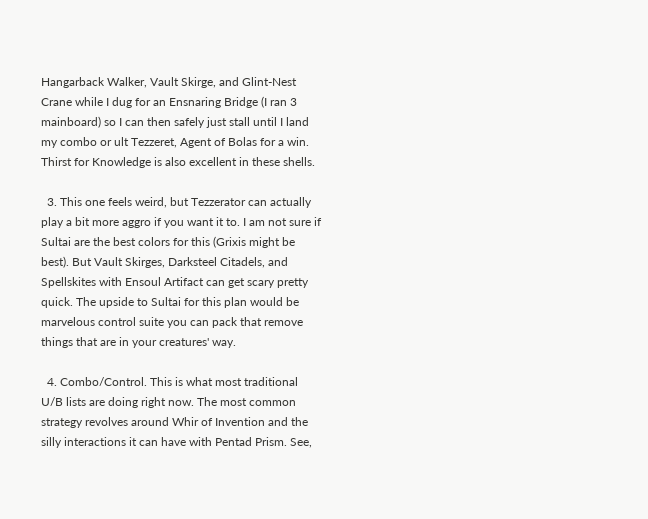Hangarback Walker, Vault Skirge, and Glint-Nest Crane while I dug for an Ensnaring Bridge (I ran 3 mainboard) so I can then safely just stall until I land my combo or ult Tezzeret, Agent of Bolas for a win. Thirst for Knowledge is also excellent in these shells.

  3. This one feels weird, but Tezzerator can actually play a bit more aggro if you want it to. I am not sure if Sultai are the best colors for this (Grixis might be best). But Vault Skirges, Darksteel Citadels, and Spellskites with Ensoul Artifact can get scary pretty quick. The upside to Sultai for this plan would be marvelous control suite you can pack that remove things that are in your creatures' way.

  4. Combo/Control. This is what most traditional U/B lists are doing right now. The most common strategy revolves around Whir of Invention and the silly interactions it can have with Pentad Prism. See,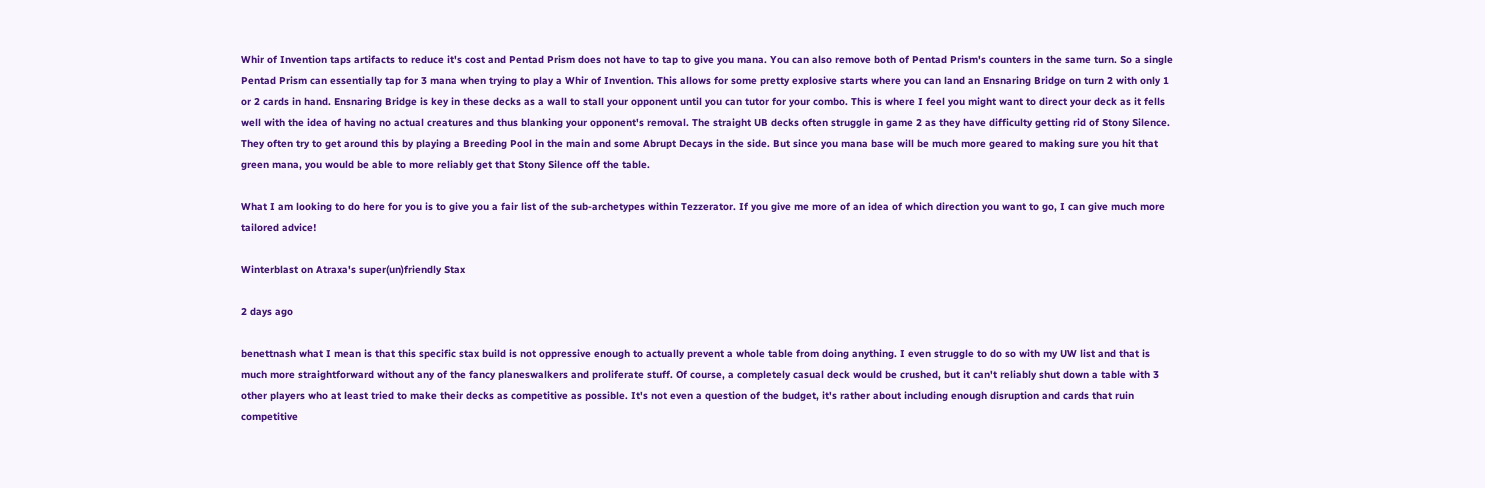Whir of Invention taps artifacts to reduce it's cost and Pentad Prism does not have to tap to give you mana. You can also remove both of Pentad Prism's counters in the same turn. So a single Pentad Prism can essentially tap for 3 mana when trying to play a Whir of Invention. This allows for some pretty explosive starts where you can land an Ensnaring Bridge on turn 2 with only 1 or 2 cards in hand. Ensnaring Bridge is key in these decks as a wall to stall your opponent until you can tutor for your combo. This is where I feel you might want to direct your deck as it fells well with the idea of having no actual creatures and thus blanking your opponent's removal. The straight UB decks often struggle in game 2 as they have difficulty getting rid of Stony Silence. They often try to get around this by playing a Breeding Pool in the main and some Abrupt Decays in the side. But since you mana base will be much more geared to making sure you hit that green mana, you would be able to more reliably get that Stony Silence off the table.

What I am looking to do here for you is to give you a fair list of the sub-archetypes within Tezzerator. If you give me more of an idea of which direction you want to go, I can give much more tailored advice!

Winterblast on Atraxa's super(un)friendly Stax

2 days ago

benettnash what I mean is that this specific stax build is not oppressive enough to actually prevent a whole table from doing anything. I even struggle to do so with my UW list and that is much more straightforward without any of the fancy planeswalkers and proliferate stuff. Of course, a completely casual deck would be crushed, but it can't reliably shut down a table with 3 other players who at least tried to make their decks as competitive as possible. It's not even a question of the budget, it's rather about including enough disruption and cards that ruin competitive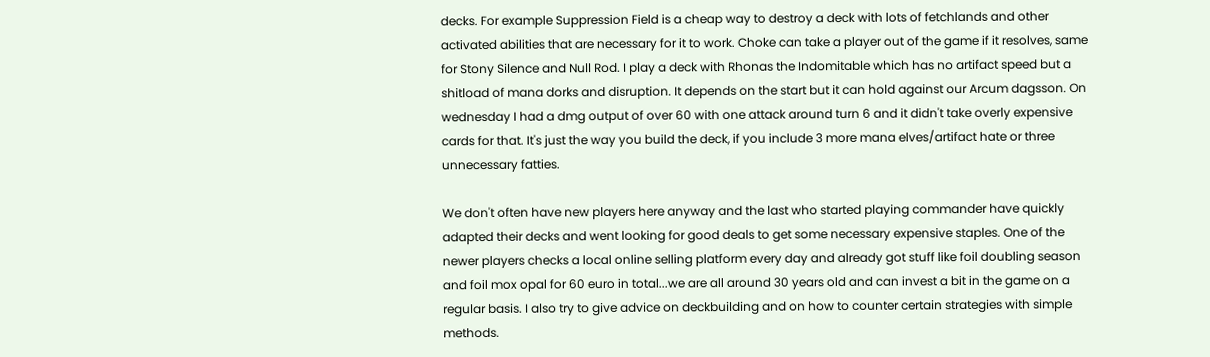decks. For example Suppression Field is a cheap way to destroy a deck with lots of fetchlands and other activated abilities that are necessary for it to work. Choke can take a player out of the game if it resolves, same for Stony Silence and Null Rod. I play a deck with Rhonas the Indomitable which has no artifact speed but a shitload of mana dorks and disruption. It depends on the start but it can hold against our Arcum dagsson. On wednesday I had a dmg output of over 60 with one attack around turn 6 and it didn't take overly expensive cards for that. It's just the way you build the deck, if you include 3 more mana elves/artifact hate or three unnecessary fatties.

We don't often have new players here anyway and the last who started playing commander have quickly adapted their decks and went looking for good deals to get some necessary expensive staples. One of the newer players checks a local online selling platform every day and already got stuff like foil doubling season and foil mox opal for 60 euro in total...we are all around 30 years old and can invest a bit in the game on a regular basis. I also try to give advice on deckbuilding and on how to counter certain strategies with simple methods.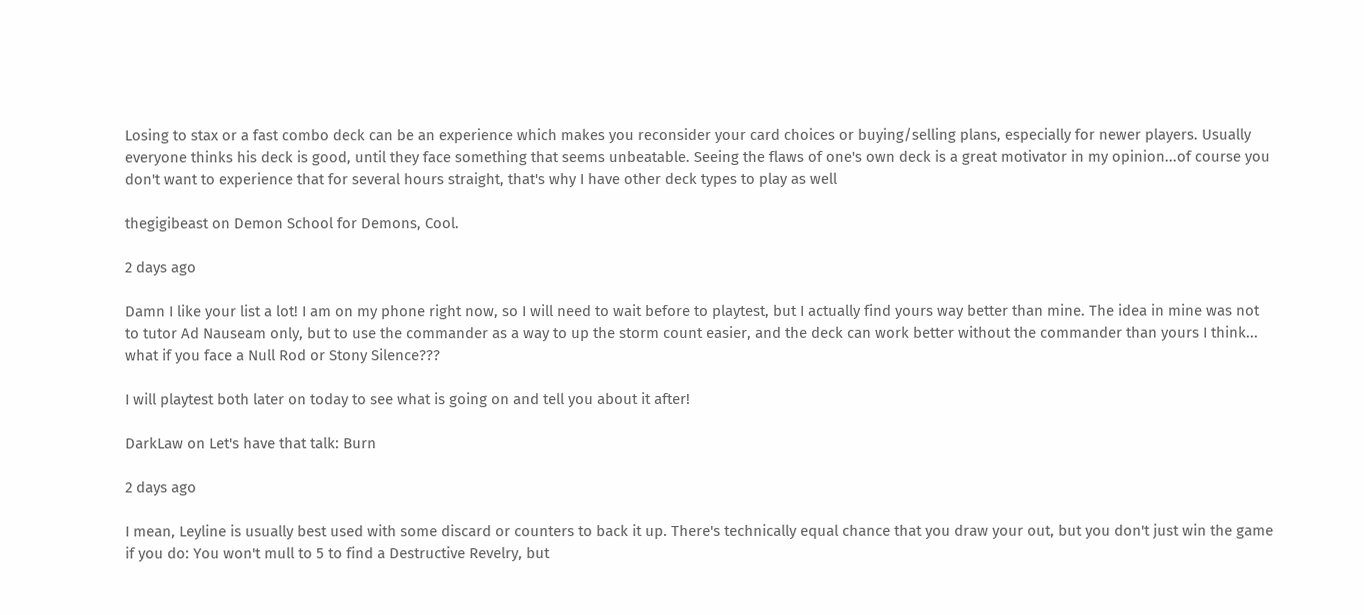Losing to stax or a fast combo deck can be an experience which makes you reconsider your card choices or buying/selling plans, especially for newer players. Usually everyone thinks his deck is good, until they face something that seems unbeatable. Seeing the flaws of one's own deck is a great motivator in my opinion...of course you don't want to experience that for several hours straight, that's why I have other deck types to play as well

thegigibeast on Demon School for Demons, Cool.

2 days ago

Damn I like your list a lot! I am on my phone right now, so I will need to wait before to playtest, but I actually find yours way better than mine. The idea in mine was not to tutor Ad Nauseam only, but to use the commander as a way to up the storm count easier, and the deck can work better without the commander than yours I think... what if you face a Null Rod or Stony Silence???

I will playtest both later on today to see what is going on and tell you about it after!

DarkLaw on Let's have that talk: Burn

2 days ago

I mean, Leyline is usually best used with some discard or counters to back it up. There's technically equal chance that you draw your out, but you don't just win the game if you do: You won't mull to 5 to find a Destructive Revelry, but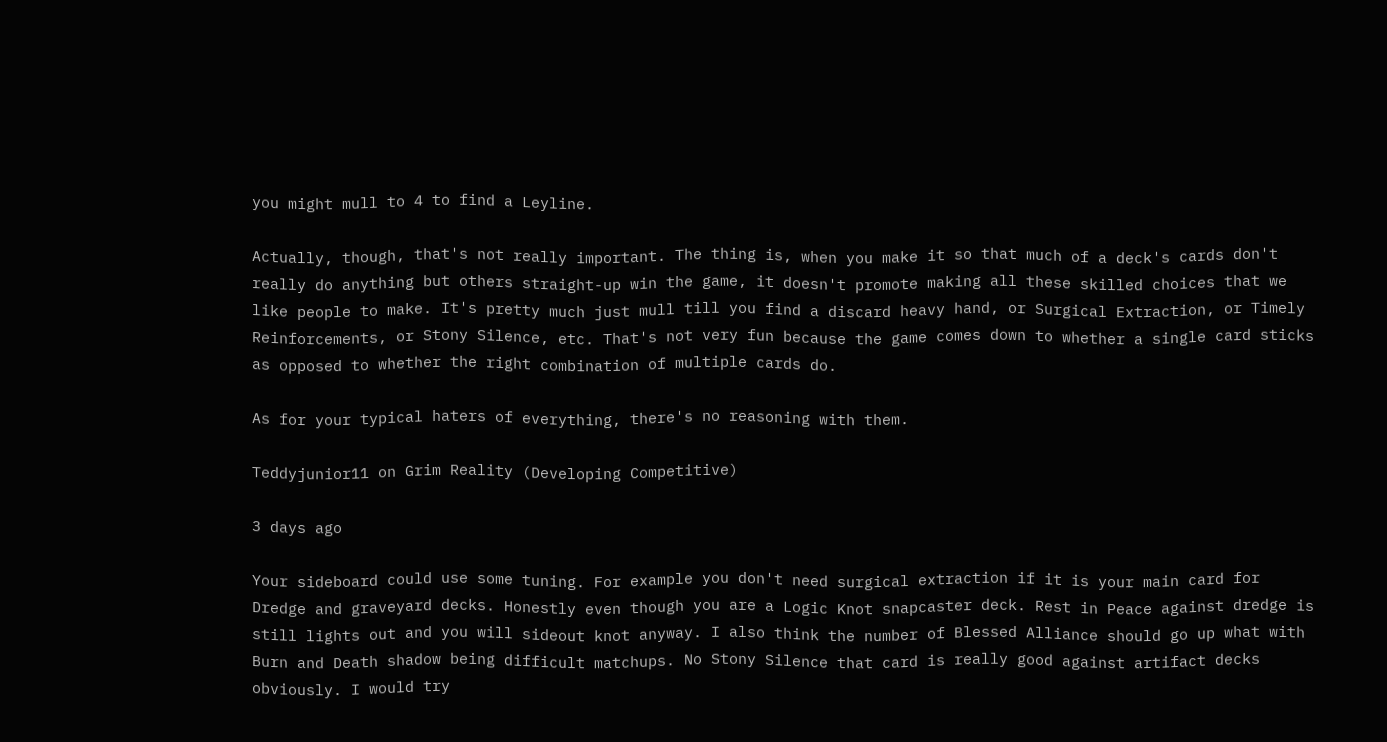you might mull to 4 to find a Leyline.

Actually, though, that's not really important. The thing is, when you make it so that much of a deck's cards don't really do anything but others straight-up win the game, it doesn't promote making all these skilled choices that we like people to make. It's pretty much just mull till you find a discard heavy hand, or Surgical Extraction, or Timely Reinforcements, or Stony Silence, etc. That's not very fun because the game comes down to whether a single card sticks as opposed to whether the right combination of multiple cards do.

As for your typical haters of everything, there's no reasoning with them.

Teddyjunior11 on Grim Reality (Developing Competitive)

3 days ago

Your sideboard could use some tuning. For example you don't need surgical extraction if it is your main card for Dredge and graveyard decks. Honestly even though you are a Logic Knot snapcaster deck. Rest in Peace against dredge is still lights out and you will sideout knot anyway. I also think the number of Blessed Alliance should go up what with Burn and Death shadow being difficult matchups. No Stony Silence that card is really good against artifact decks obviously. I would try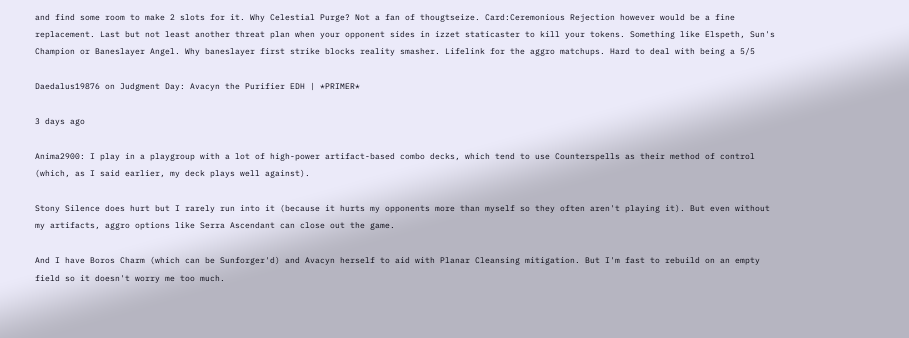and find some room to make 2 slots for it. Why Celestial Purge? Not a fan of thougtseize. Card:Ceremonious Rejection however would be a fine replacement. Last but not least another threat plan when your opponent sides in izzet staticaster to kill your tokens. Something like Elspeth, Sun's Champion or Baneslayer Angel. Why baneslayer first strike blocks reality smasher. Lifelink for the aggro matchups. Hard to deal with being a 5/5

Daedalus19876 on Judgment Day: Avacyn the Purifier EDH | *PRIMER*

3 days ago

Anima2900: I play in a playgroup with a lot of high-power artifact-based combo decks, which tend to use Counterspells as their method of control (which, as I said earlier, my deck plays well against).

Stony Silence does hurt but I rarely run into it (because it hurts my opponents more than myself so they often aren't playing it). But even without my artifacts, aggro options like Serra Ascendant can close out the game.

And I have Boros Charm (which can be Sunforger'd) and Avacyn herself to aid with Planar Cleansing mitigation. But I'm fast to rebuild on an empty field so it doesn't worry me too much.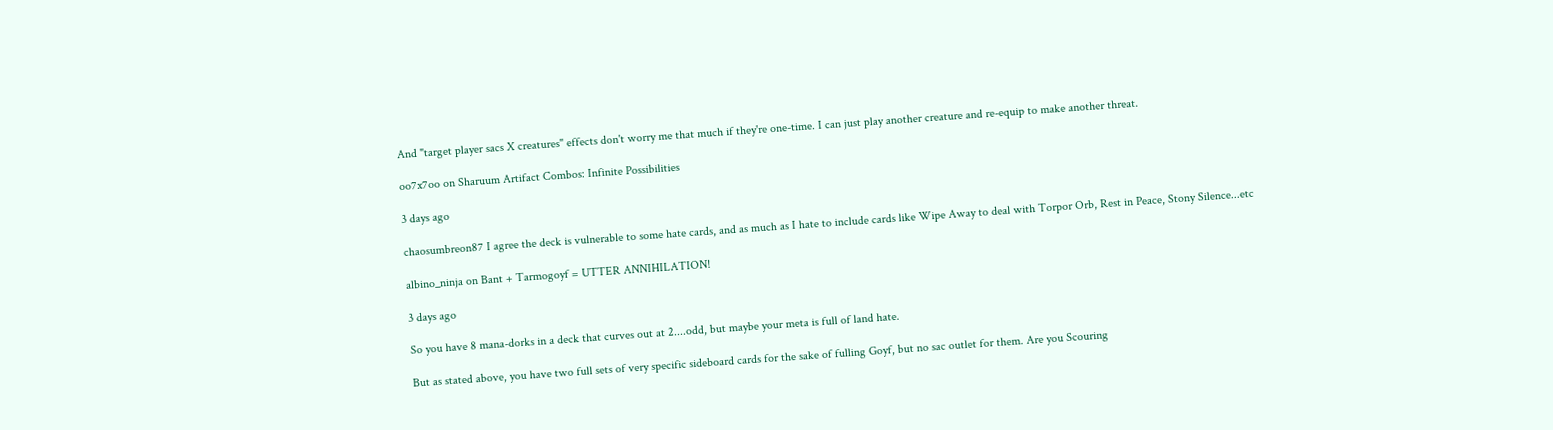And "target player sacs X creatures" effects don't worry me that much if they're one-time. I can just play another creature and re-equip to make another threat.

oo7x7oo on Sharuum Artifact Combos: Infinite Possibilities

3 days ago

chaosumbreon87 I agree the deck is vulnerable to some hate cards, and as much as I hate to include cards like Wipe Away to deal with Torpor Orb, Rest in Peace, Stony Silence...etc

albino_ninja on Bant + Tarmogoyf = UTTER ANNIHILATION!

3 days ago

So you have 8 mana-dorks in a deck that curves out at 2....odd, but maybe your meta is full of land hate.

But as stated above, you have two full sets of very specific sideboard cards for the sake of fulling Goyf, but no sac outlet for them. Are you Scouring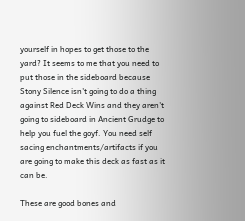yourself in hopes to get those to the yard? It seems to me that you need to put those in the sideboard because Stony Silence isn't going to do a thing against Red Deck Wins and they aren't going to sideboard in Ancient Grudge to help you fuel the goyf. You need self sacing enchantments/artifacts if you are going to make this deck as fast as it can be.

These are good bones and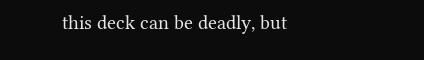this deck can be deadly, but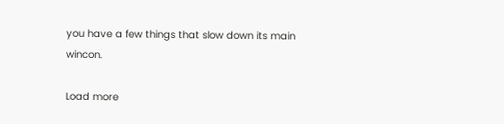you have a few things that slow down its main wincon.

Load more